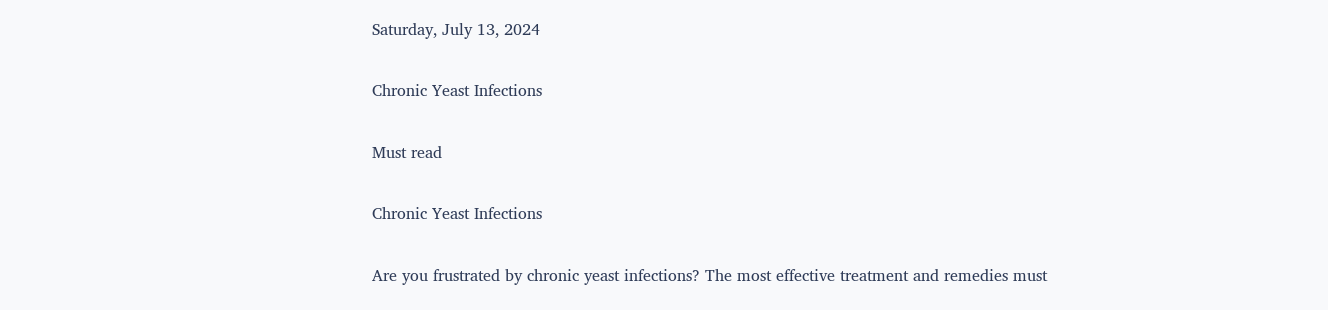Saturday, July 13, 2024

Chronic Yeast Infections

Must read

Chronic Yeast Infections

Are you frustrated by chronic yeast infections? The most effective treatment and remedies must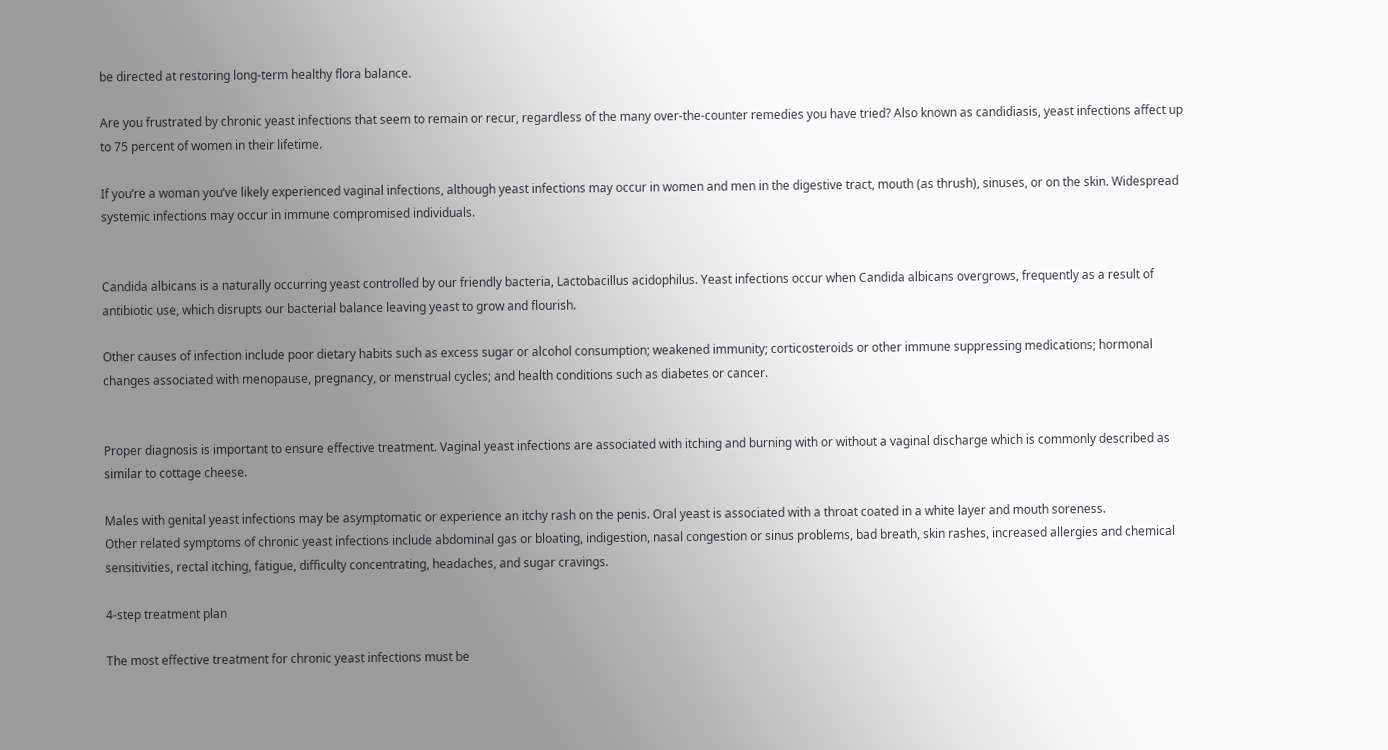be directed at restoring long-term healthy flora balance.

Are you frustrated by chronic yeast infections that seem to remain or recur, regardless of the many over-the-counter remedies you have tried? Also known as candidiasis, yeast infections affect up to 75 percent of women in their lifetime.

If you’re a woman you’ve likely experienced vaginal infections, although yeast infections may occur in women and men in the digestive tract, mouth (as thrush), sinuses, or on the skin. Widespread systemic infections may occur in immune compromised individuals.


Candida albicans is a naturally occurring yeast controlled by our friendly bacteria, Lactobacillus acidophilus. Yeast infections occur when Candida albicans overgrows, frequently as a result of antibiotic use, which disrupts our bacterial balance leaving yeast to grow and flourish.

Other causes of infection include poor dietary habits such as excess sugar or alcohol consumption; weakened immunity; corticosteroids or other immune suppressing medications; hormonal changes associated with menopause, pregnancy, or menstrual cycles; and health conditions such as diabetes or cancer.


Proper diagnosis is important to ensure effective treatment. Vaginal yeast infections are associated with itching and burning with or without a vaginal discharge which is commonly described as similar to cottage cheese.

Males with genital yeast infections may be asymptomatic or experience an itchy rash on the penis. Oral yeast is associated with a throat coated in a white layer and mouth soreness.
Other related symptoms of chronic yeast infections include abdominal gas or bloating, indigestion, nasal congestion or sinus problems, bad breath, skin rashes, increased allergies and chemical sensitivities, rectal itching, fatigue, difficulty concentrating, headaches, and sugar cravings.

4-step treatment plan

The most effective treatment for chronic yeast infections must be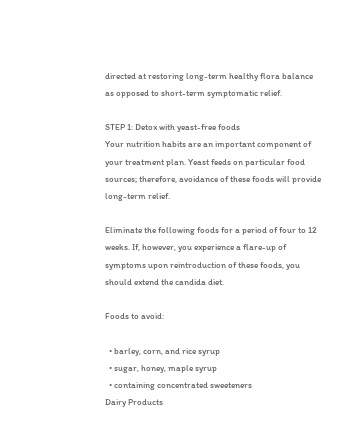directed at restoring long-term healthy flora balance as opposed to short-term symptomatic relief.

STEP 1: Detox with yeast-free foods
Your nutrition habits are an important component of your treatment plan. Yeast feeds on particular food sources; therefore, avoidance of these foods will provide long-term relief.

Eliminate the following foods for a period of four to 12 weeks. If, however, you experience a flare-up of symptoms upon reintroduction of these foods, you should extend the candida diet.

Foods to avoid:

  • barley, corn, and rice syrup
  • sugar, honey, maple syrup
  • containing concentrated sweeteners
Dairy Products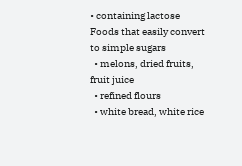• containing lactose
Foods that easily convert to simple sugars
  • melons, dried fruits, fruit juice
  • refined flours
  • white bread, white rice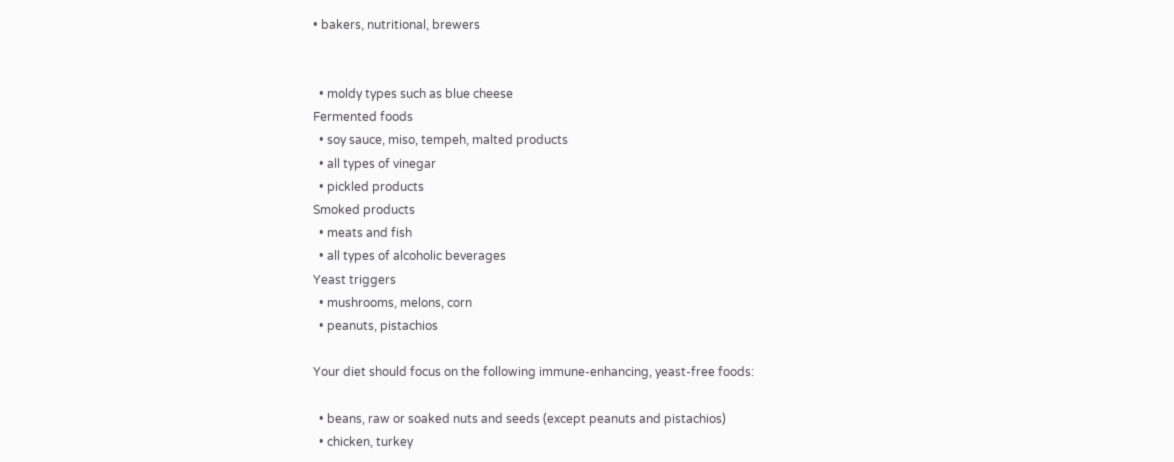• bakers, nutritional, brewers


  • moldy types such as blue cheese
Fermented foods
  • soy sauce, miso, tempeh, malted products
  • all types of vinegar
  • pickled products
Smoked products
  • meats and fish
  • all types of alcoholic beverages
Yeast triggers
  • mushrooms, melons, corn
  • peanuts, pistachios

Your diet should focus on the following immune-enhancing, yeast-free foods:

  • beans, raw or soaked nuts and seeds (except peanuts and pistachios)
  • chicken, turkey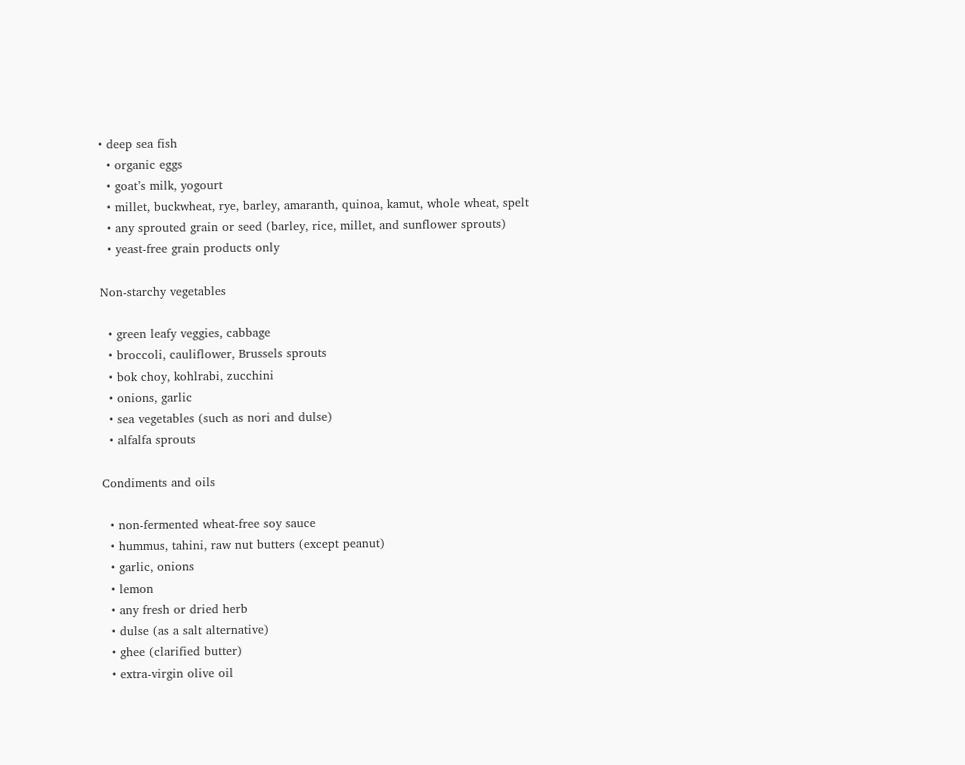• deep sea fish
  • organic eggs
  • goat’s milk, yogourt
  • millet, buckwheat, rye, barley, amaranth, quinoa, kamut, whole wheat, spelt
  • any sprouted grain or seed (barley, rice, millet, and sunflower sprouts)
  • yeast-free grain products only

Non-starchy vegetables

  • green leafy veggies, cabbage
  • broccoli, cauliflower, Brussels sprouts
  • bok choy, kohlrabi, zucchini
  • onions, garlic
  • sea vegetables (such as nori and dulse)
  • alfalfa sprouts

Condiments and oils

  • non-fermented wheat-free soy sauce
  • hummus, tahini, raw nut butters (except peanut)
  • garlic, onions
  • lemon
  • any fresh or dried herb
  • dulse (as a salt alternative)
  • ghee (clarified butter)
  • extra-virgin olive oil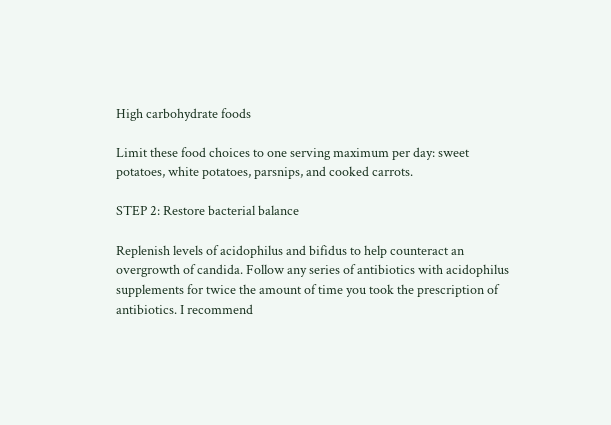High carbohydrate foods

Limit these food choices to one serving maximum per day: sweet potatoes, white potatoes, parsnips, and cooked carrots.

STEP 2: Restore bacterial balance

Replenish levels of acidophilus and bifidus to help counteract an overgrowth of candida. Follow any series of antibiotics with acidophilus supplements for twice the amount of time you took the prescription of antibiotics. I recommend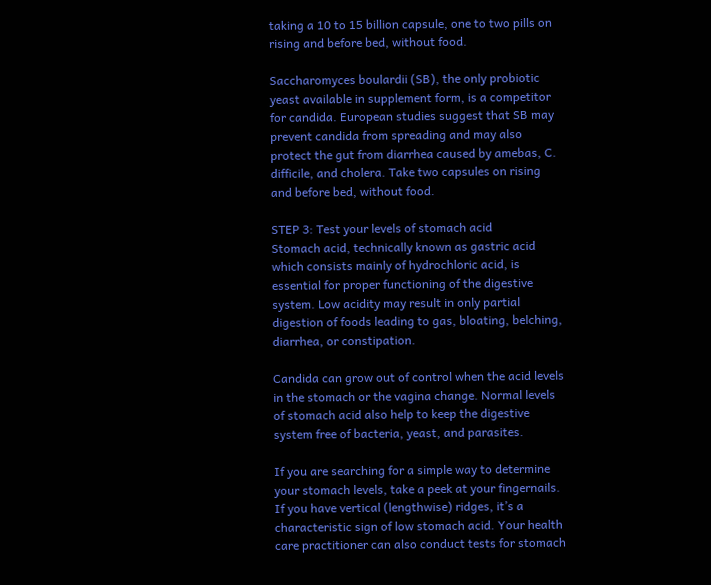taking a 10 to 15 billion capsule, one to two pills on rising and before bed, without food.

Saccharomyces boulardii (SB), the only probiotic yeast available in supplement form, is a competitor for candida. European studies suggest that SB may prevent candida from spreading and may also protect the gut from diarrhea caused by amebas, C. difficile, and cholera. Take two capsules on rising and before bed, without food.

STEP 3: Test your levels of stomach acid
Stomach acid, technically known as gastric acid which consists mainly of hydrochloric acid, is essential for proper functioning of the digestive system. Low acidity may result in only partial digestion of foods leading to gas, bloating, belching, diarrhea, or constipation.

Candida can grow out of control when the acid levels in the stomach or the vagina change. Normal levels of stomach acid also help to keep the digestive system free of bacteria, yeast, and parasites.

If you are searching for a simple way to determine your stomach levels, take a peek at your fingernails. If you have vertical (lengthwise) ridges, it’s a characteristic sign of low stomach acid. Your health care practitioner can also conduct tests for stomach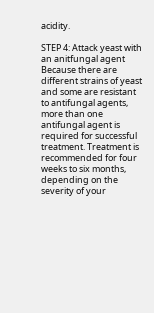acidity.

STEP 4: Attack yeast with an anitfungal agent
Because there are different strains of yeast and some are resistant to antifungal agents, more than one antifungal agent is required for successful treatment. Treatment is recommended for four weeks to six months, depending on the severity of your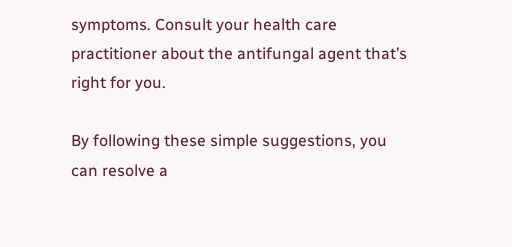symptoms. Consult your health care practitioner about the antifungal agent that’s right for you.

By following these simple suggestions, you can resolve a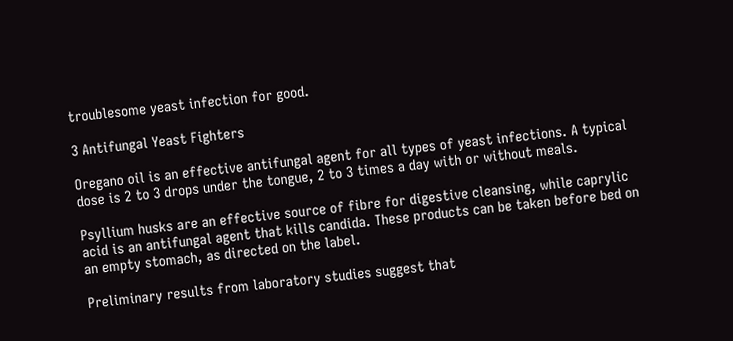troublesome yeast infection for good.

3 Antifungal Yeast Fighters

Oregano oil is an effective antifungal agent for all types of yeast infections. A typical dose is 2 to 3 drops under the tongue, 2 to 3 times a day with or without meals.

Psyllium husks are an effective source of fibre for digestive cleansing, while caprylic acid is an antifungal agent that kills candida. These products can be taken before bed on an empty stomach, as directed on the label.

Preliminary results from laboratory studies suggest that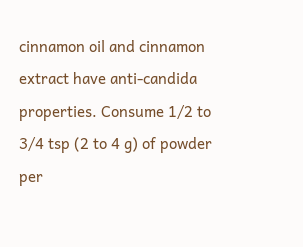cinnamon oil and cinnamon extract have anti-candida properties. Consume 1/2 to 3/4 tsp (2 to 4 g) of powder per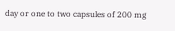day or one to two capsules of 200 mg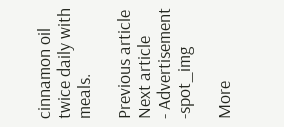cinnamon oil twice daily with meals.

Previous article
Next article
- Advertisement -spot_img

More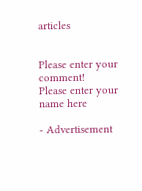articles


Please enter your comment!
Please enter your name here

- Advertisement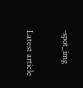-spot_img

Latest article